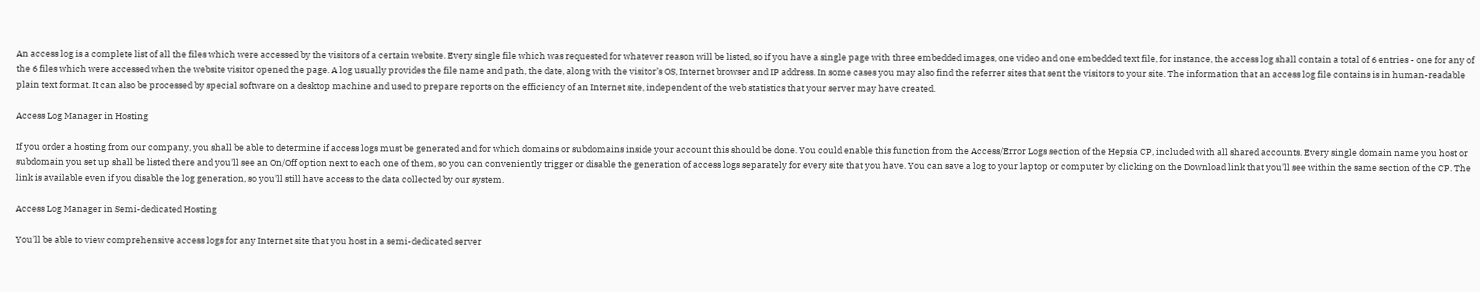An access log is a complete list of all the files which were accessed by the visitors of a certain website. Every single file which was requested for whatever reason will be listed, so if you have a single page with three embedded images, one video and one embedded text file, for instance, the access log shall contain a total of 6 entries - one for any of the 6 files which were accessed when the website visitor opened the page. A log usually provides the file name and path, the date, along with the visitor’s OS, Internet browser and IP address. In some cases you may also find the referrer sites that sent the visitors to your site. The information that an access log file contains is in human-readable plain text format. It can also be processed by special software on a desktop machine and used to prepare reports on the efficiency of an Internet site, independent of the web statistics that your server may have created.

Access Log Manager in Hosting

If you order a hosting from our company, you shall be able to determine if access logs must be generated and for which domains or subdomains inside your account this should be done. You could enable this function from the Access/Error Logs section of the Hepsia CP, included with all shared accounts. Every single domain name you host or subdomain you set up shall be listed there and you'll see an On/Off option next to each one of them, so you can conveniently trigger or disable the generation of access logs separately for every site that you have. You can save a log to your laptop or computer by clicking on the Download link that you'll see within the same section of the CP. The link is available even if you disable the log generation, so you'll still have access to the data collected by our system.

Access Log Manager in Semi-dedicated Hosting

You'll be able to view comprehensive access logs for any Internet site that you host in a semi-dedicated server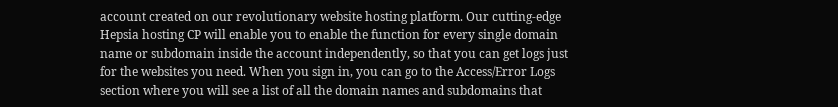account created on our revolutionary website hosting platform. Our cutting-edge Hepsia hosting CP will enable you to enable the function for every single domain name or subdomain inside the account independently, so that you can get logs just for the websites you need. When you sign in, you can go to the Access/Error Logs section where you will see a list of all the domain names and subdomains that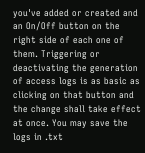you've added or created and an On/Off button on the right side of each one of them. Triggering or deactivating the generation of access logs is as basic as clicking on that button and the change shall take effect at once. You may save the logs in .txt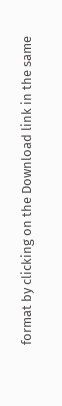format by clicking on the Download link in the same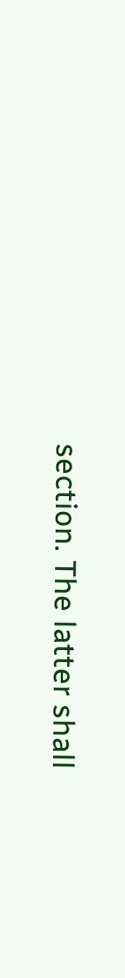section. The latter shall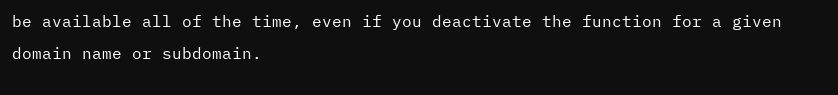be available all of the time, even if you deactivate the function for a given domain name or subdomain.